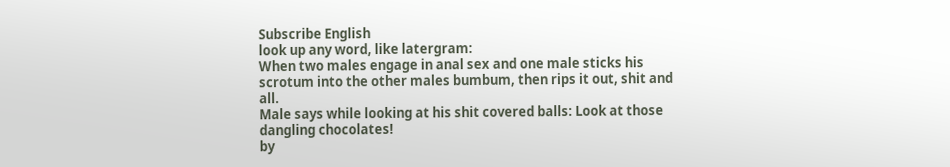Subscribe English
look up any word, like latergram:
When two males engage in anal sex and one male sticks his scrotum into the other males bumbum, then rips it out, shit and all.
Male says while looking at his shit covered balls: Look at those dangling chocolates!
by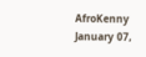AfroKenny January 07,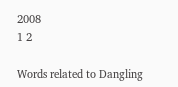2008
1 2

Words related to Dangling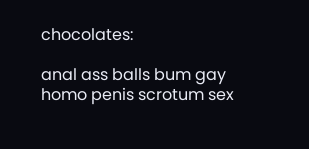chocolates:

anal ass balls bum gay homo penis scrotum sex